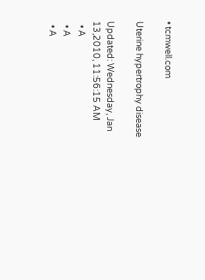• tcmwell.com

Uterine hypertrophy disease

Updated: Wednesday, Jan 13,2010, 11:56:15 AM
  • A
  • A
  • A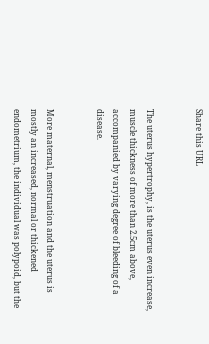Share this URL


The uterus hypertrophy, is the uterus even increase, muscle thickness of more than 2.5cm above, accompanied by varying degree of bleeding of a disease.


More maternal, menstruation and the uterus is mostly an increased, normal or thickened endometrium, the individual was polypoid, but the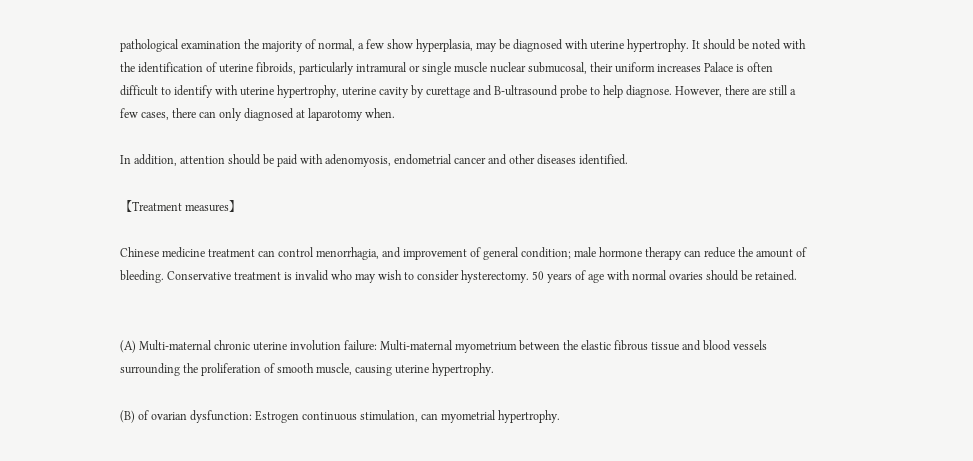pathological examination the majority of normal, a few show hyperplasia, may be diagnosed with uterine hypertrophy. It should be noted with the identification of uterine fibroids, particularly intramural or single muscle nuclear submucosal, their uniform increases Palace is often difficult to identify with uterine hypertrophy, uterine cavity by curettage and B-ultrasound probe to help diagnose. However, there are still a few cases, there can only diagnosed at laparotomy when.

In addition, attention should be paid with adenomyosis, endometrial cancer and other diseases identified.

【Treatment measures】

Chinese medicine treatment can control menorrhagia, and improvement of general condition; male hormone therapy can reduce the amount of bleeding. Conservative treatment is invalid who may wish to consider hysterectomy. 50 years of age with normal ovaries should be retained.


(A) Multi-maternal chronic uterine involution failure: Multi-maternal myometrium between the elastic fibrous tissue and blood vessels surrounding the proliferation of smooth muscle, causing uterine hypertrophy.

(B) of ovarian dysfunction: Estrogen continuous stimulation, can myometrial hypertrophy.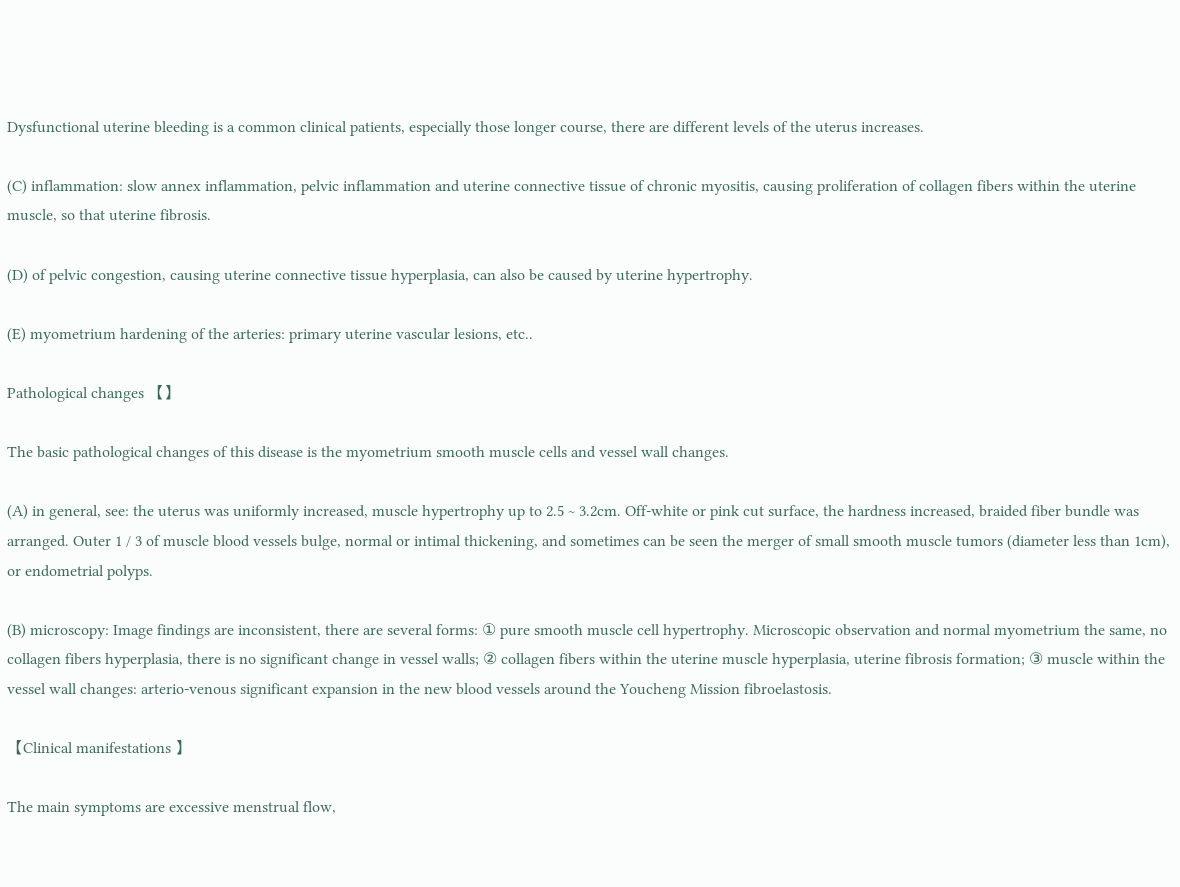Dysfunctional uterine bleeding is a common clinical patients, especially those longer course, there are different levels of the uterus increases.

(C) inflammation: slow annex inflammation, pelvic inflammation and uterine connective tissue of chronic myositis, causing proliferation of collagen fibers within the uterine muscle, so that uterine fibrosis.

(D) of pelvic congestion, causing uterine connective tissue hyperplasia, can also be caused by uterine hypertrophy.

(E) myometrium hardening of the arteries: primary uterine vascular lesions, etc..

Pathological changes 【】

The basic pathological changes of this disease is the myometrium smooth muscle cells and vessel wall changes.

(A) in general, see: the uterus was uniformly increased, muscle hypertrophy up to 2.5 ~ 3.2cm. Off-white or pink cut surface, the hardness increased, braided fiber bundle was arranged. Outer 1 / 3 of muscle blood vessels bulge, normal or intimal thickening, and sometimes can be seen the merger of small smooth muscle tumors (diameter less than 1cm), or endometrial polyps.

(B) microscopy: Image findings are inconsistent, there are several forms: ① pure smooth muscle cell hypertrophy. Microscopic observation and normal myometrium the same, no collagen fibers hyperplasia, there is no significant change in vessel walls; ② collagen fibers within the uterine muscle hyperplasia, uterine fibrosis formation; ③ muscle within the vessel wall changes: arterio-venous significant expansion in the new blood vessels around the Youcheng Mission fibroelastosis.

【Clinical manifestations 】

The main symptoms are excessive menstrual flow,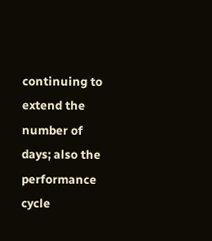continuing to extend the number of days; also the performance cycle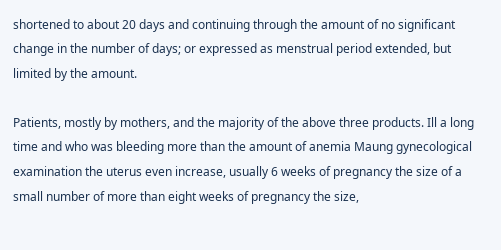shortened to about 20 days and continuing through the amount of no significant change in the number of days; or expressed as menstrual period extended, but limited by the amount.

Patients, mostly by mothers, and the majority of the above three products. Ill a long time and who was bleeding more than the amount of anemia Maung gynecological examination the uterus even increase, usually 6 weeks of pregnancy the size of a small number of more than eight weeks of pregnancy the size,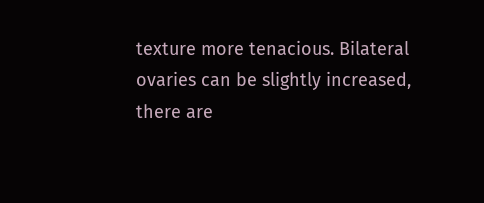texture more tenacious. Bilateral ovaries can be slightly increased, there are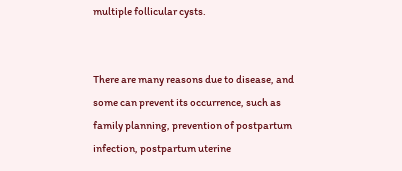multiple follicular cysts.


There are many reasons due to disease, and some can prevent its occurrence, such as family planning, prevention of postpartum infection, postpartum uterine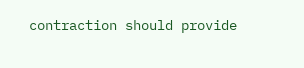contraction should provide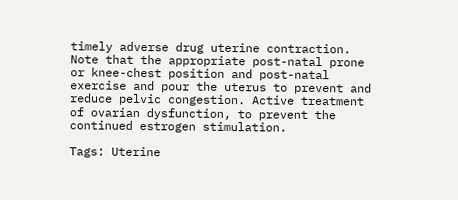timely adverse drug uterine contraction. Note that the appropriate post-natal prone or knee-chest position and post-natal exercise and pour the uterus to prevent and reduce pelvic congestion. Active treatment of ovarian dysfunction, to prevent the continued estrogen stimulation.

Tags: Uterine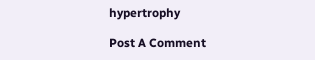hypertrophy

Post A Comment